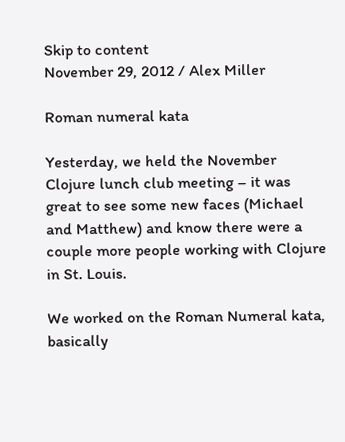Skip to content
November 29, 2012 / Alex Miller

Roman numeral kata

Yesterday, we held the November Clojure lunch club meeting – it was great to see some new faces (Michael and Matthew) and know there were a couple more people working with Clojure in St. Louis.

We worked on the Roman Numeral kata, basically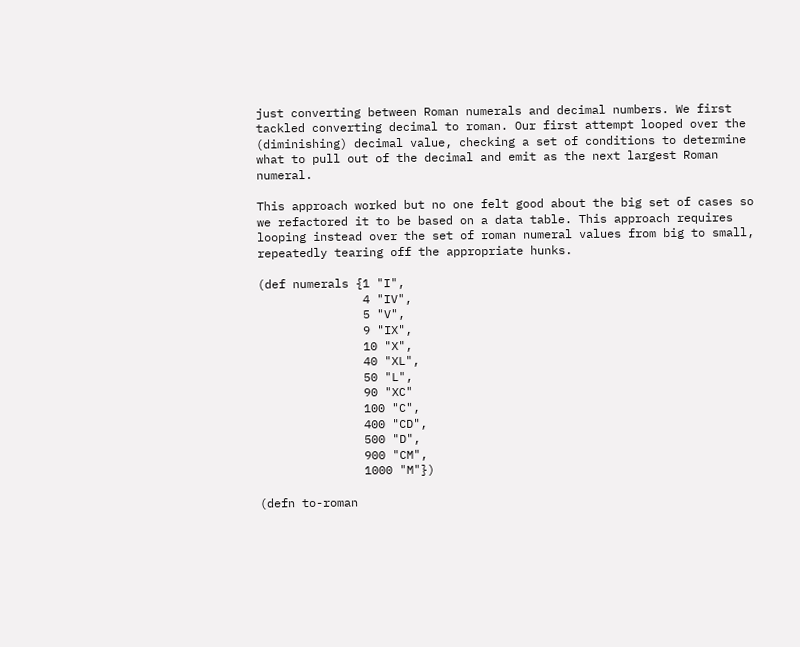just converting between Roman numerals and decimal numbers. We first tackled converting decimal to roman. Our first attempt looped over the (diminishing) decimal value, checking a set of conditions to determine what to pull out of the decimal and emit as the next largest Roman numeral.

This approach worked but no one felt good about the big set of cases so we refactored it to be based on a data table. This approach requires looping instead over the set of roman numeral values from big to small, repeatedly tearing off the appropriate hunks.

(def numerals {1 "I",
               4 "IV",
               5 "V",
               9 "IX",
               10 "X",
               40 "XL",
               50 "L",
               90 "XC"
               100 "C",
               400 "CD",
               500 "D",
               900 "CM",
               1000 "M"})

(defn to-roman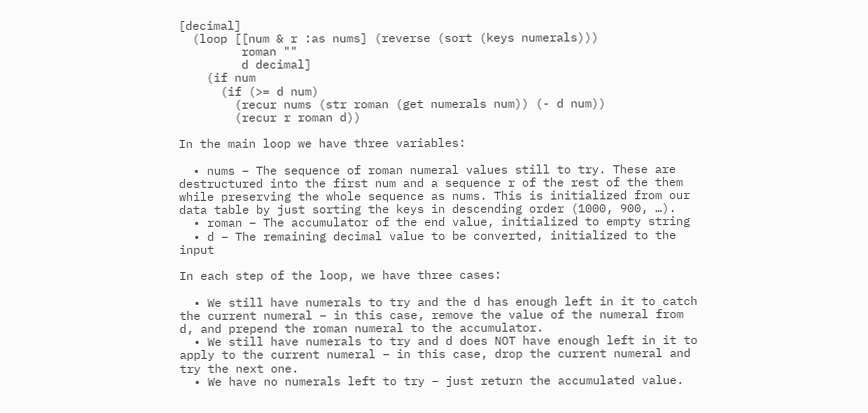[decimal]
  (loop [[num & r :as nums] (reverse (sort (keys numerals)))
         roman ""
         d decimal]
    (if num
      (if (>= d num)
        (recur nums (str roman (get numerals num)) (- d num))
        (recur r roman d))

In the main loop we have three variables:

  • nums – The sequence of roman numeral values still to try. These are destructured into the first num and a sequence r of the rest of the them while preserving the whole sequence as nums. This is initialized from our data table by just sorting the keys in descending order (1000, 900, …).
  • roman – The accumulator of the end value, initialized to empty string
  • d – The remaining decimal value to be converted, initialized to the input

In each step of the loop, we have three cases:

  • We still have numerals to try and the d has enough left in it to catch the current numeral – in this case, remove the value of the numeral from d, and prepend the roman numeral to the accumulator.
  • We still have numerals to try and d does NOT have enough left in it to apply to the current numeral – in this case, drop the current numeral and try the next one.
  • We have no numerals left to try – just return the accumulated value.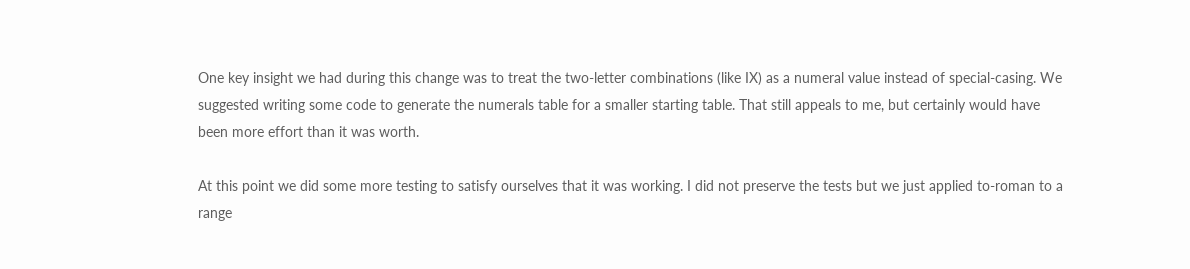One key insight we had during this change was to treat the two-letter combinations (like IX) as a numeral value instead of special-casing. We suggested writing some code to generate the numerals table for a smaller starting table. That still appeals to me, but certainly would have been more effort than it was worth.

At this point we did some more testing to satisfy ourselves that it was working. I did not preserve the tests but we just applied to-roman to a range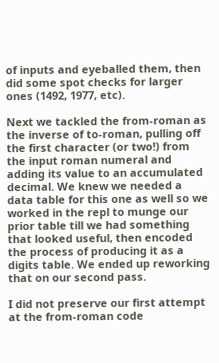of inputs and eyeballed them, then did some spot checks for larger ones (1492, 1977, etc).

Next we tackled the from-roman as the inverse of to-roman, pulling off the first character (or two!) from the input roman numeral and adding its value to an accumulated decimal. We knew we needed a data table for this one as well so we worked in the repl to munge our prior table till we had something that looked useful, then encoded the process of producing it as a digits table. We ended up reworking that on our second pass.

I did not preserve our first attempt at the from-roman code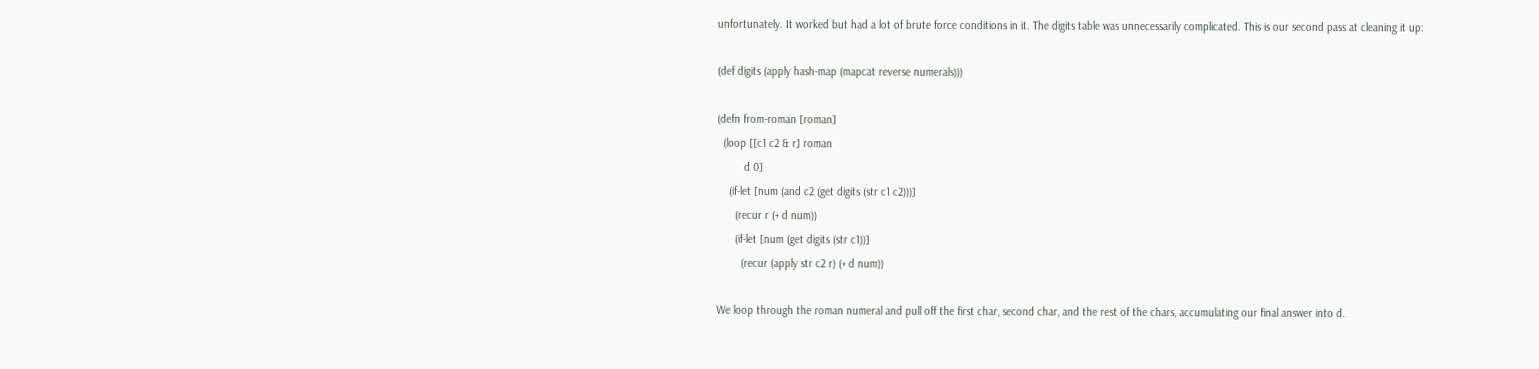unfortunately. It worked but had a lot of brute force conditions in it. The digits table was unnecessarily complicated. This is our second pass at cleaning it up:

(def digits (apply hash-map (mapcat reverse numerals)))

(defn from-roman [roman]
  (loop [[c1 c2 & r] roman
         d 0]
    (if-let [num (and c2 (get digits (str c1 c2)))]
      (recur r (+ d num))
      (if-let [num (get digits (str c1))]
        (recur (apply str c2 r) (+ d num))

We loop through the roman numeral and pull off the first char, second char, and the rest of the chars, accumulating our final answer into d.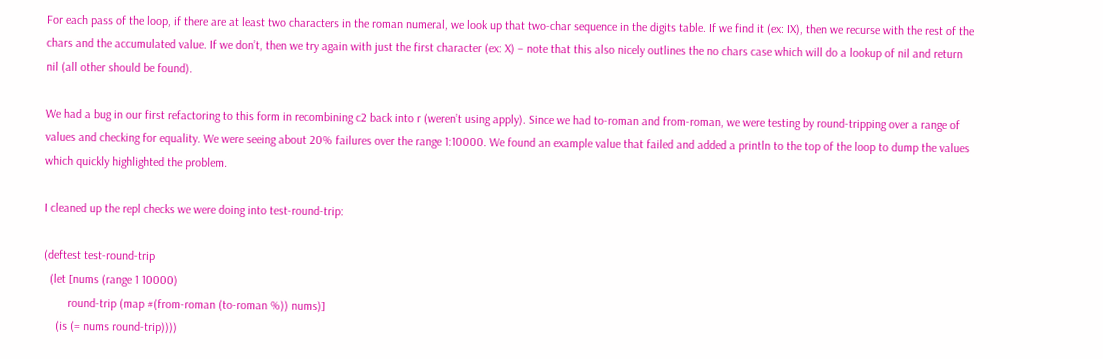For each pass of the loop, if there are at least two characters in the roman numeral, we look up that two-char sequence in the digits table. If we find it (ex: IX), then we recurse with the rest of the chars and the accumulated value. If we don’t, then we try again with just the first character (ex: X) – note that this also nicely outlines the no chars case which will do a lookup of nil and return nil (all other should be found).

We had a bug in our first refactoring to this form in recombining c2 back into r (weren’t using apply). Since we had to-roman and from-roman, we were testing by round-tripping over a range of values and checking for equality. We were seeing about 20% failures over the range 1:10000. We found an example value that failed and added a println to the top of the loop to dump the values which quickly highlighted the problem.

I cleaned up the repl checks we were doing into test-round-trip:

(deftest test-round-trip
  (let [nums (range 1 10000)
        round-trip (map #(from-roman (to-roman %)) nums)]
    (is (= nums round-trip))))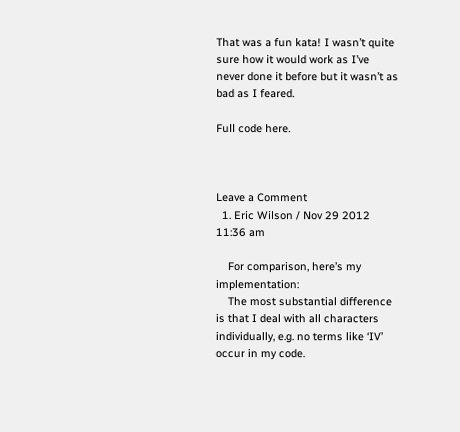That was a fun kata! I wasn’t quite sure how it would work as I’ve never done it before but it wasn’t as bad as I feared.

Full code here.



Leave a Comment
  1. Eric Wilson / Nov 29 2012 11:36 am

    For comparison, here’s my implementation:
    The most substantial difference is that I deal with all characters individually, e.g. no terms like ‘IV’ occur in my code.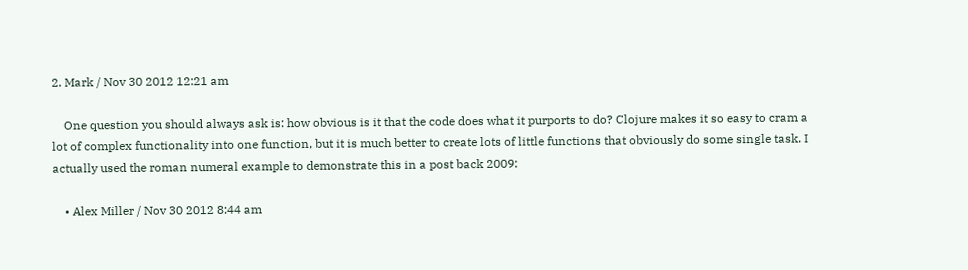2. Mark / Nov 30 2012 12:21 am

    One question you should always ask is: how obvious is it that the code does what it purports to do? Clojure makes it so easy to cram a lot of complex functionality into one function, but it is much better to create lots of little functions that obviously do some single task. I actually used the roman numeral example to demonstrate this in a post back 2009:

    • Alex Miller / Nov 30 2012 8:44 am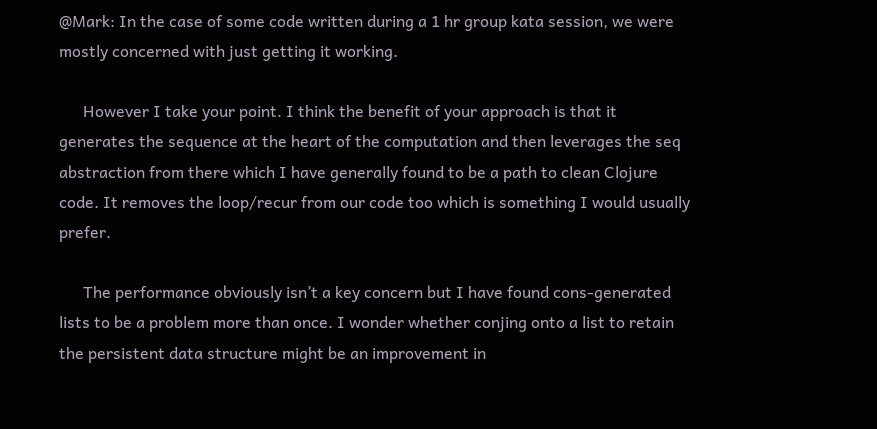@Mark: In the case of some code written during a 1 hr group kata session, we were mostly concerned with just getting it working.

      However I take your point. I think the benefit of your approach is that it generates the sequence at the heart of the computation and then leverages the seq abstraction from there which I have generally found to be a path to clean Clojure code. It removes the loop/recur from our code too which is something I would usually prefer.

      The performance obviously isn’t a key concern but I have found cons-generated lists to be a problem more than once. I wonder whether conjing onto a list to retain the persistent data structure might be an improvement in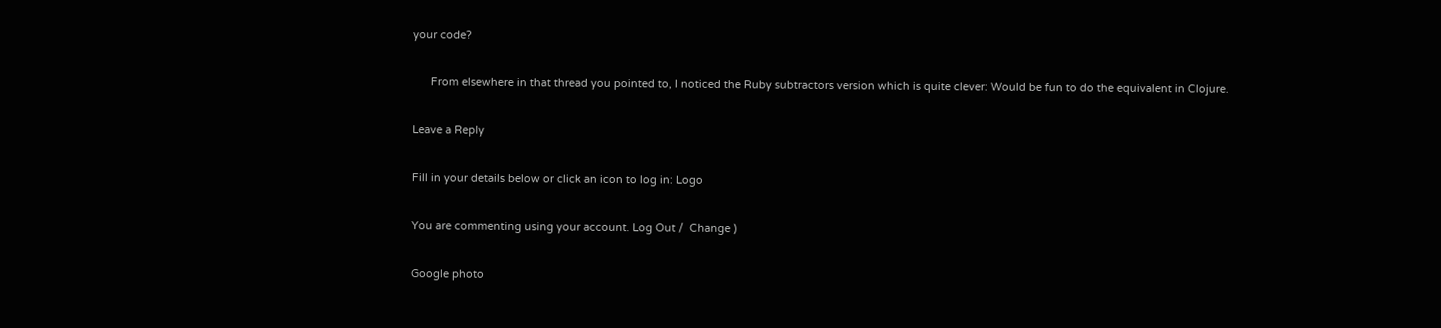your code?

      From elsewhere in that thread you pointed to, I noticed the Ruby subtractors version which is quite clever: Would be fun to do the equivalent in Clojure.

Leave a Reply

Fill in your details below or click an icon to log in: Logo

You are commenting using your account. Log Out /  Change )

Google photo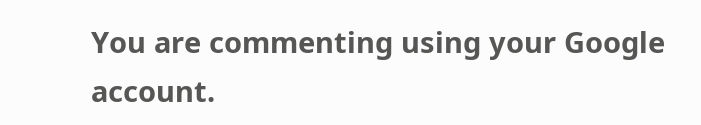You are commenting using your Google account.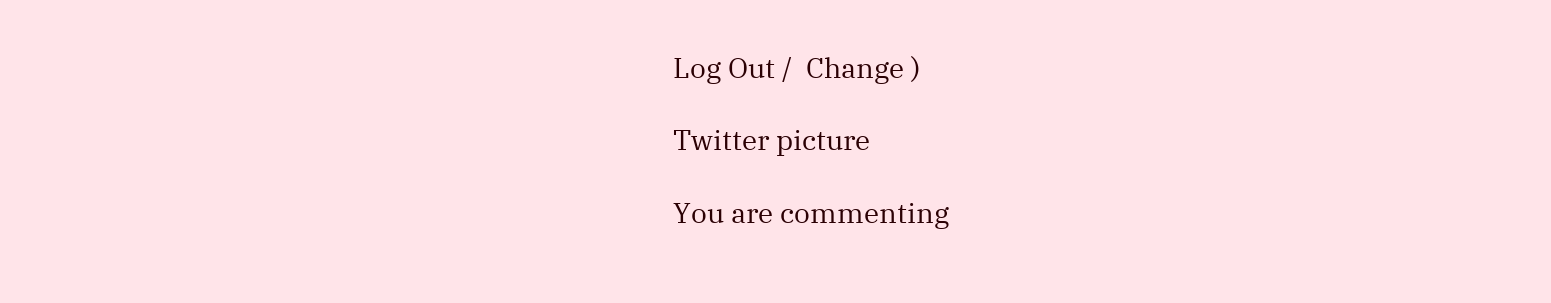Log Out /  Change )

Twitter picture

You are commenting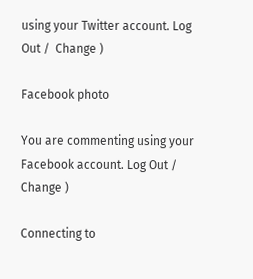using your Twitter account. Log Out /  Change )

Facebook photo

You are commenting using your Facebook account. Log Out /  Change )

Connecting to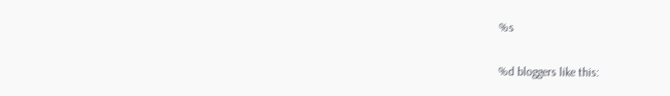%s

%d bloggers like this: